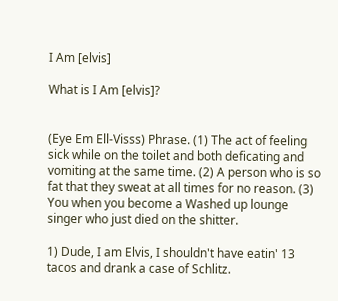I Am [elvis]

What is I Am [elvis]?


(Eye Em Ell-Visss) Phrase. (1) The act of feeling sick while on the toilet and both deficating and vomiting at the same time. (2) A person who is so fat that they sweat at all times for no reason. (3) You when you become a Washed up lounge singer who just died on the shitter.

1) Dude, I am Elvis, I shouldn't have eatin' 13 tacos and drank a case of Schlitz.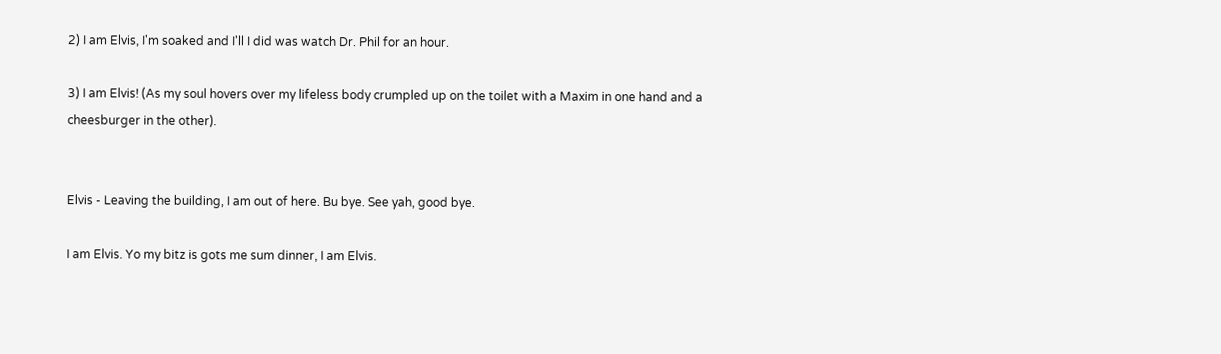2) I am Elvis, I'm soaked and I'll I did was watch Dr. Phil for an hour.

3) I am Elvis! (As my soul hovers over my lifeless body crumpled up on the toilet with a Maxim in one hand and a cheesburger in the other).


Elvis - Leaving the building, I am out of here. Bu bye. See yah, good bye.

I am Elvis. Yo my bitz is gots me sum dinner, I am Elvis.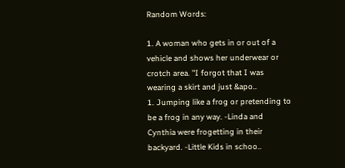Random Words:

1. A woman who gets in or out of a vehicle and shows her underwear or crotch area. "I forgot that I was wearing a skirt and just &apo..
1. Jumping like a frog or pretending to be a frog in any way. -Linda and Cynthia were frogetting in their backyard. -Little Kids in schoo..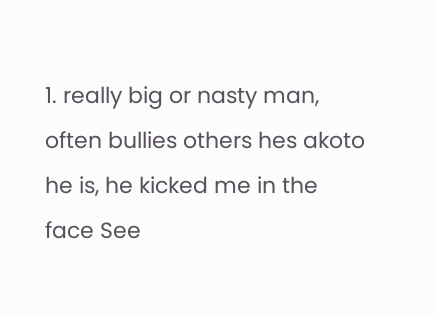1. really big or nasty man, often bullies others hes akoto he is, he kicked me in the face See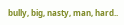bully, big, nasty, man, hard..